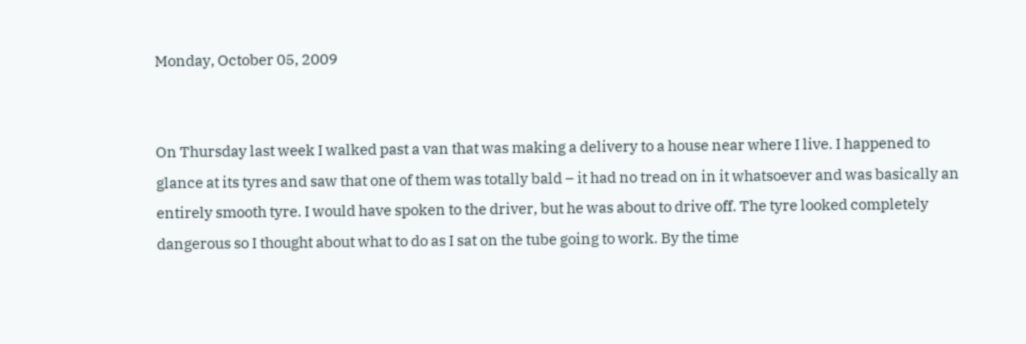Monday, October 05, 2009


On Thursday last week I walked past a van that was making a delivery to a house near where I live. I happened to glance at its tyres and saw that one of them was totally bald – it had no tread on in it whatsoever and was basically an entirely smooth tyre. I would have spoken to the driver, but he was about to drive off. The tyre looked completely dangerous so I thought about what to do as I sat on the tube going to work. By the time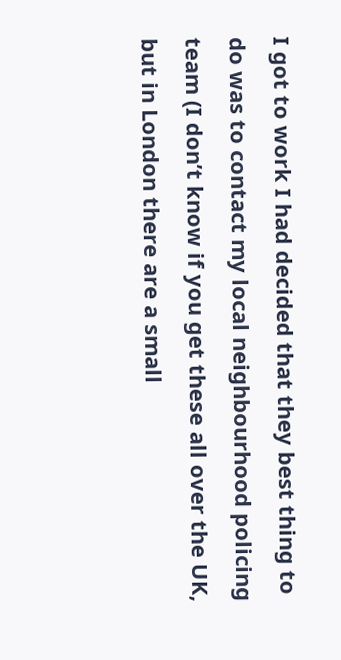I got to work I had decided that they best thing to do was to contact my local neighbourhood policing team (I don’t know if you get these all over the UK, but in London there are a small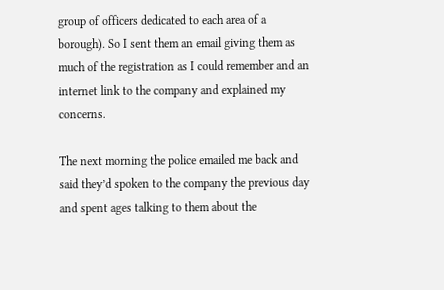group of officers dedicated to each area of a borough). So I sent them an email giving them as much of the registration as I could remember and an internet link to the company and explained my concerns.

The next morning the police emailed me back and said they’d spoken to the company the previous day and spent ages talking to them about the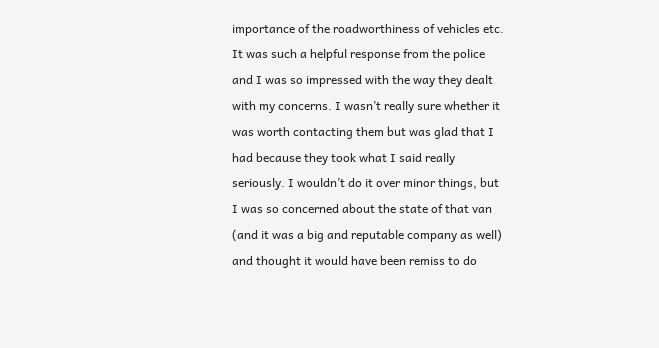importance of the roadworthiness of vehicles etc. It was such a helpful response from the police and I was so impressed with the way they dealt with my concerns. I wasn’t really sure whether it was worth contacting them but was glad that I had because they took what I said really seriously. I wouldn’t do it over minor things, but I was so concerned about the state of that van (and it was a big and reputable company as well) and thought it would have been remiss to do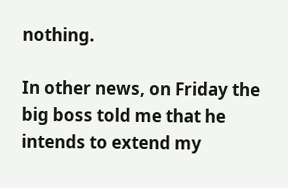nothing.

In other news, on Friday the big boss told me that he intends to extend my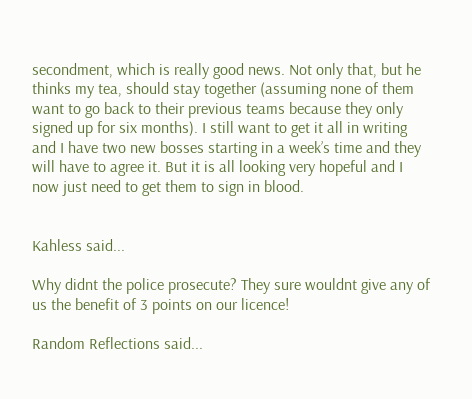secondment, which is really good news. Not only that, but he thinks my tea, should stay together (assuming none of them want to go back to their previous teams because they only signed up for six months). I still want to get it all in writing and I have two new bosses starting in a week’s time and they will have to agree it. But it is all looking very hopeful and I now just need to get them to sign in blood.


Kahless said...

Why didnt the police prosecute? They sure wouldnt give any of us the benefit of 3 points on our licence!

Random Reflections said...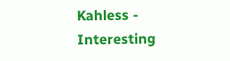Kahless - Interesting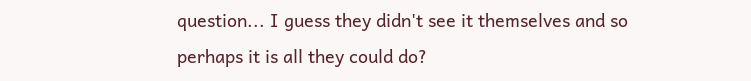question... I guess they didn't see it themselves and so perhaps it is all they could do?